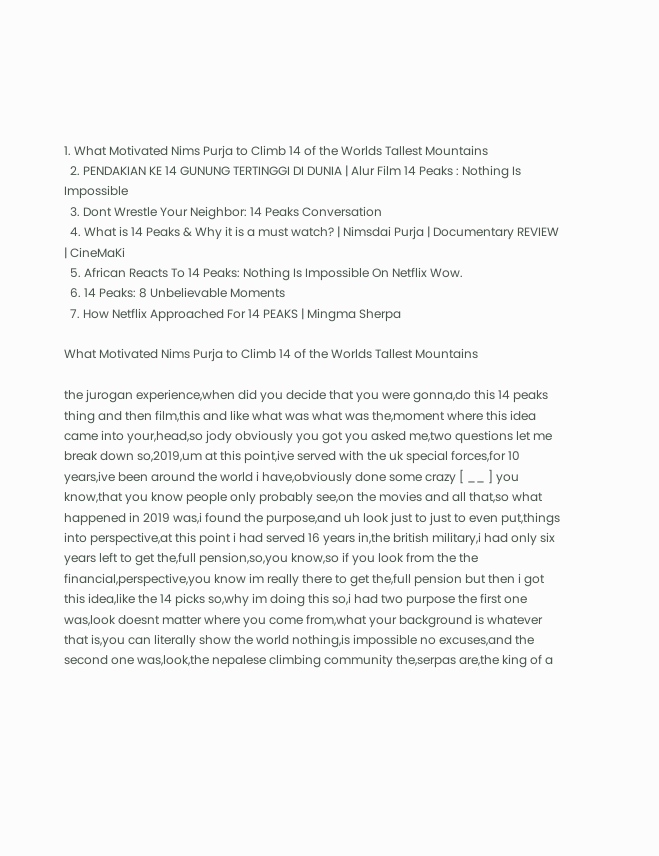1. What Motivated Nims Purja to Climb 14 of the Worlds Tallest Mountains
  2. PENDAKIAN KE 14 GUNUNG TERTINGGI DI DUNIA | Alur Film 14 Peaks : Nothing Is Impossible
  3. Dont Wrestle Your Neighbor: 14 Peaks Conversation
  4. What is 14 Peaks & Why it is a must watch? | Nimsdai Purja | Documentary REVIEW | CineMaKi
  5. African Reacts To 14 Peaks: Nothing Is Impossible On Netflix Wow.
  6. 14 Peaks: 8 Unbelievable Moments
  7. How Netflix Approached For 14 PEAKS | Mingma Sherpa

What Motivated Nims Purja to Climb 14 of the Worlds Tallest Mountains

the jurogan experience,when did you decide that you were gonna,do this 14 peaks thing and then film,this and like what was what was the,moment where this idea came into your,head,so jody obviously you got you asked me,two questions let me break down so,2019,um at this point,ive served with the uk special forces,for 10 years,ive been around the world i have,obviously done some crazy [ __ ] you know,that you know people only probably see,on the movies and all that,so what happened in 2019 was,i found the purpose,and uh look just to just to even put,things into perspective,at this point i had served 16 years in,the british military,i had only six years left to get the,full pension,so,you know,so if you look from the the financial,perspective,you know im really there to get the,full pension but then i got this idea,like the 14 picks so,why im doing this so,i had two purpose the first one was,look doesnt matter where you come from,what your background is whatever that is,you can literally show the world nothing,is impossible no excuses,and the second one was,look,the nepalese climbing community the,serpas are,the king of a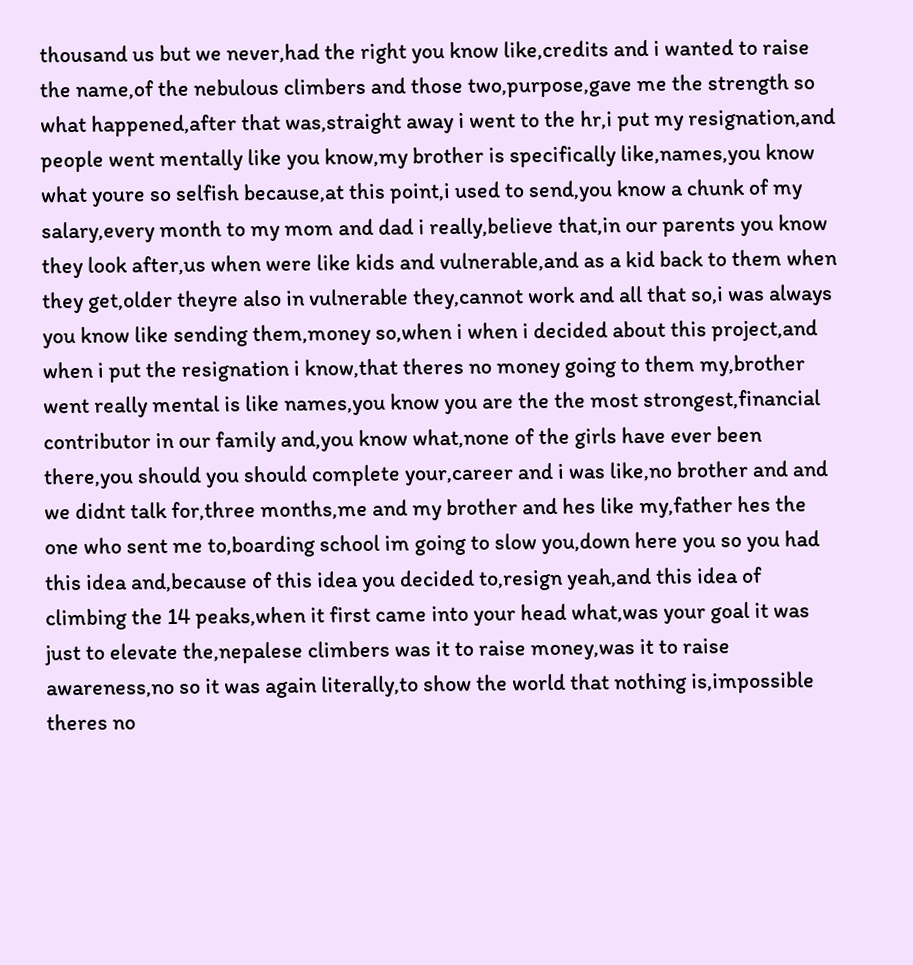thousand us but we never,had the right you know like,credits and i wanted to raise the name,of the nebulous climbers and those two,purpose,gave me the strength so what happened,after that was,straight away i went to the hr,i put my resignation,and people went mentally like you know,my brother is specifically like,names,you know what youre so selfish because,at this point,i used to send,you know a chunk of my salary,every month to my mom and dad i really,believe that,in our parents you know they look after,us when were like kids and vulnerable,and as a kid back to them when they get,older theyre also in vulnerable they,cannot work and all that so,i was always you know like sending them,money so,when i when i decided about this project,and when i put the resignation i know,that theres no money going to them my,brother went really mental is like names,you know you are the the most strongest,financial contributor in our family and,you know what,none of the girls have ever been there,you should you should complete your,career and i was like,no brother and and we didnt talk for,three months,me and my brother and hes like my,father hes the one who sent me to,boarding school im going to slow you,down here you so you had this idea and,because of this idea you decided to,resign yeah,and this idea of climbing the 14 peaks,when it first came into your head what,was your goal it was just to elevate the,nepalese climbers was it to raise money,was it to raise awareness,no so it was again literally,to show the world that nothing is,impossible theres no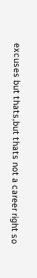excuses but thats,but thats not a career right so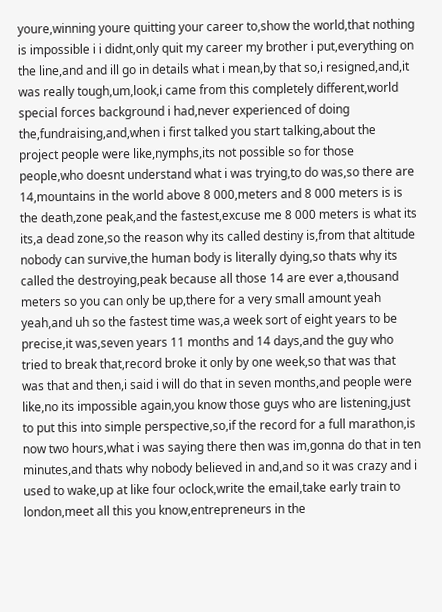youre,winning youre quitting your career to,show the world,that nothing is impossible i i didnt,only quit my career my brother i put,everything on the line,and and ill go in details what i mean,by that so,i resigned,and,it was really tough,um,look,i came from this completely different,world special forces background i had,never experienced of doing the,fundraising,and,when i first talked you start talking,about the project people were like,nymphs,its not possible so for those people,who doesnt understand what i was trying,to do was,so there are 14,mountains in the world above 8 000,meters and 8 000 meters is is the death,zone peak,and the fastest,excuse me 8 000 meters is what its its,a dead zone,so the reason why its called destiny is,from that altitude nobody can survive,the human body is literally dying,so thats why its called the destroying,peak because all those 14 are ever a,thousand meters so you can only be up,there for a very small amount yeah yeah,and uh so the fastest time was,a week sort of eight years to be precise,it was,seven years 11 months and 14 days,and the guy who tried to break that,record broke it only by one week,so that was that was that and then,i said i will do that in seven months,and people were like,no its impossible again,you know those guys who are listening,just to put this into simple perspective,so,if the record for a full marathon,is now two hours,what i was saying there then was im,gonna do that in ten minutes,and thats why nobody believed in and,and so it was crazy and i used to wake,up at like four oclock,write the email,take early train to london,meet all this you know,entrepreneurs in the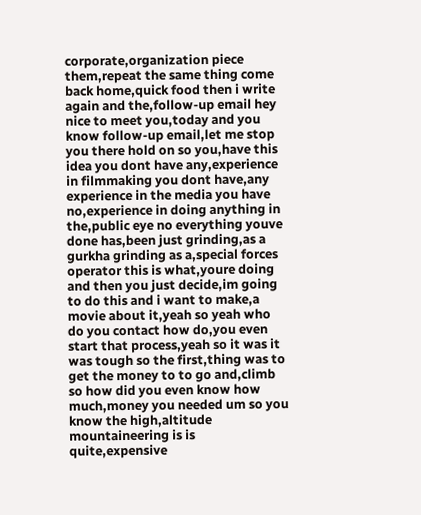corporate,organization piece them,repeat the same thing come back home,quick food then i write again and the,follow-up email hey nice to meet you,today and you know follow-up email,let me stop you there hold on so you,have this idea you dont have any,experience in filmmaking you dont have,any experience in the media you have no,experience in doing anything in the,public eye no everything youve done has,been just grinding,as a gurkha grinding as a,special forces operator this is what,youre doing and then you just decide,im going to do this and i want to make,a movie about it,yeah so yeah who do you contact how do,you even start that process,yeah so it was it was tough so the first,thing was to get the money to to go and,climb so how did you even know how much,money you needed um so you know the high,altitude mountaineering is is quite,expensive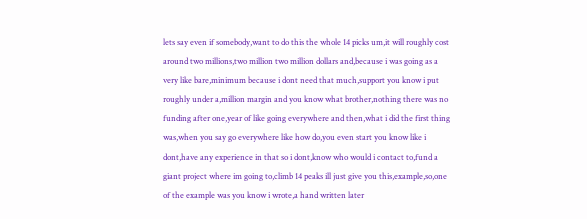lets say even if somebody,want to do this the whole 14 picks um,it will roughly cost around two millions,two million two million dollars and,because i was going as a very like bare,minimum because i dont need that much,support you know i put roughly under a,million margin and you know what brother,nothing there was no funding after one,year of like going everywhere and then,what i did the first thing was,when you say go everywhere like how do,you even start you know like i dont,have any experience in that so i dont,know who would i contact to,fund a giant project where im going to,climb 14 peaks ill just give you this,example,so,one of the example was you know i wrote,a hand written later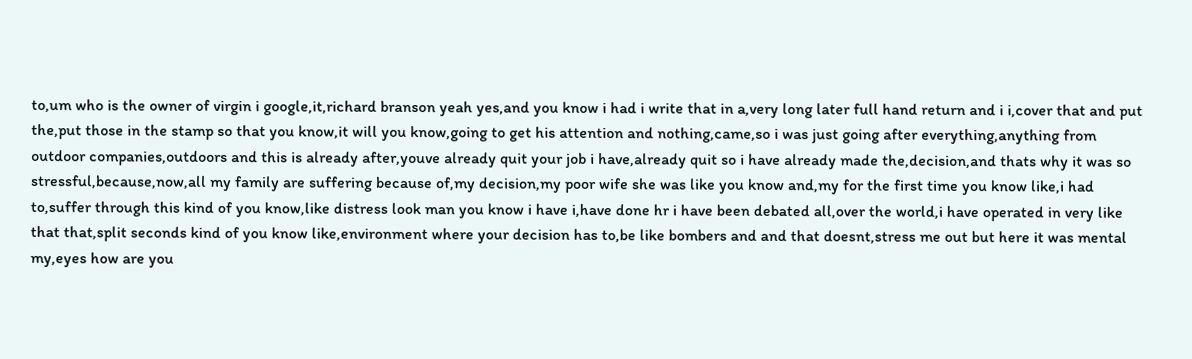to,um who is the owner of virgin i google,it,richard branson yeah yes,and you know i had i write that in a,very long later full hand return and i i,cover that and put the,put those in the stamp so that you know,it will you know,going to get his attention and nothing,came,so i was just going after everything,anything from outdoor companies,outdoors and this is already after,youve already quit your job i have,already quit so i have already made the,decision,and thats why it was so stressful,because,now,all my family are suffering because of,my decision,my poor wife she was like you know and,my for the first time you know like,i had to,suffer through this kind of you know,like distress look man you know i have i,have done hr i have been debated all,over the world,i have operated in very like that that,split seconds kind of you know like,environment where your decision has to,be like bombers and and that doesnt,stress me out but here it was mental my,eyes how are you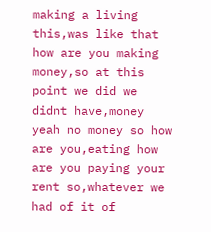making a living this,was like that how are you making money,so at this point we did we didnt have,money yeah no money so how are you,eating how are you paying your rent so,whatever we had of it of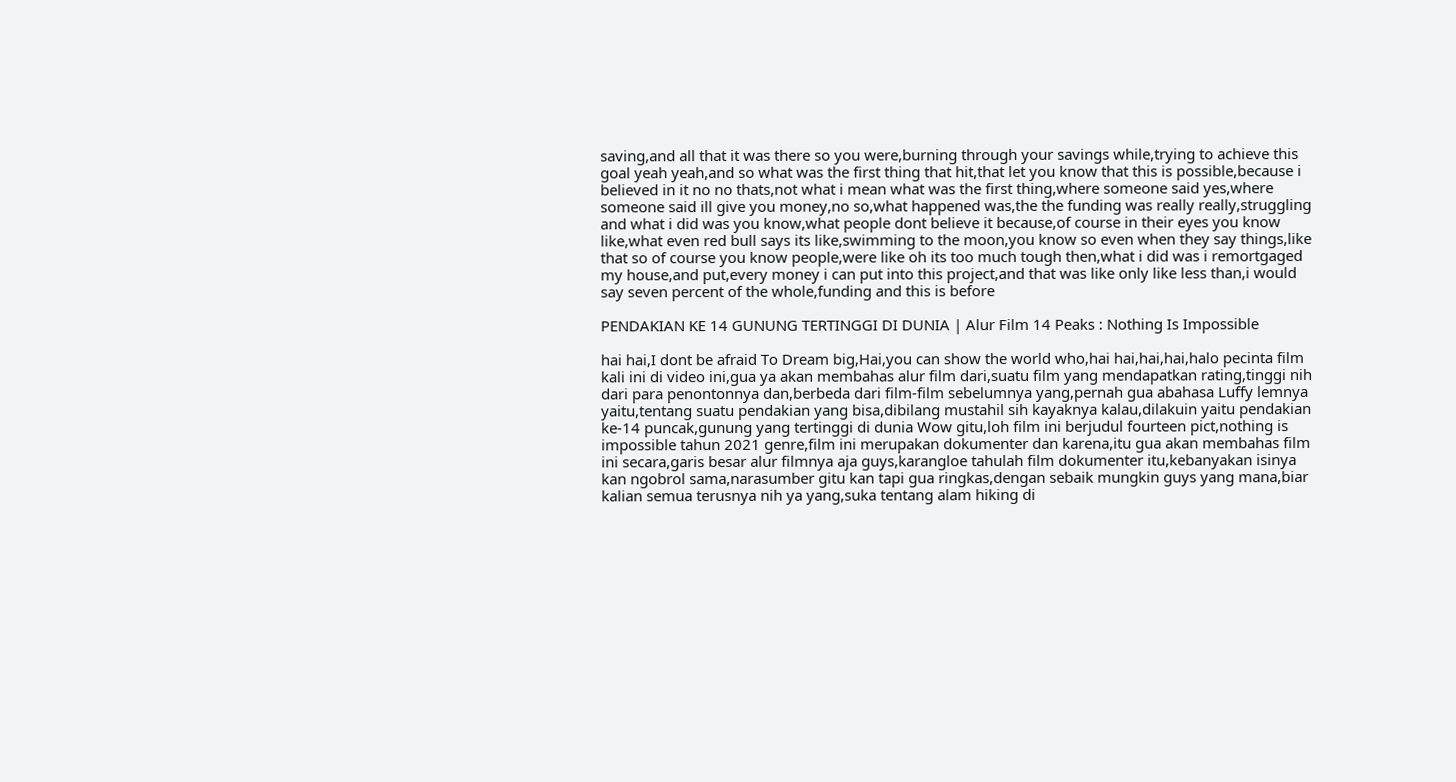saving,and all that it was there so you were,burning through your savings while,trying to achieve this goal yeah yeah,and so what was the first thing that hit,that let you know that this is possible,because i believed in it no no thats,not what i mean what was the first thing,where someone said yes,where someone said ill give you money,no so,what happened was,the the funding was really really,struggling and what i did was you know,what people dont believe it because,of course in their eyes you know like,what even red bull says its like,swimming to the moon,you know so even when they say things,like that so of course you know people,were like oh its too much tough then,what i did was i remortgaged my house,and put,every money i can put into this project,and that was like only like less than,i would say seven percent of the whole,funding and this is before

PENDAKIAN KE 14 GUNUNG TERTINGGI DI DUNIA | Alur Film 14 Peaks : Nothing Is Impossible

hai hai,I dont be afraid To Dream big,Hai,you can show the world who,hai hai,hai,hai,halo pecinta film kali ini di video ini,gua ya akan membahas alur film dari,suatu film yang mendapatkan rating,tinggi nih dari para penontonnya dan,berbeda dari film-film sebelumnya yang,pernah gua abahasa Luffy lemnya yaitu,tentang suatu pendakian yang bisa,dibilang mustahil sih kayaknya kalau,dilakuin yaitu pendakian ke-14 puncak,gunung yang tertinggi di dunia Wow gitu,loh film ini berjudul fourteen pict,nothing is impossible tahun 2021 genre,film ini merupakan dokumenter dan karena,itu gua akan membahas film ini secara,garis besar alur filmnya aja guys,karangloe tahulah film dokumenter itu,kebanyakan isinya kan ngobrol sama,narasumber gitu kan tapi gua ringkas,dengan sebaik mungkin guys yang mana,biar kalian semua terusnya nih ya yang,suka tentang alam hiking di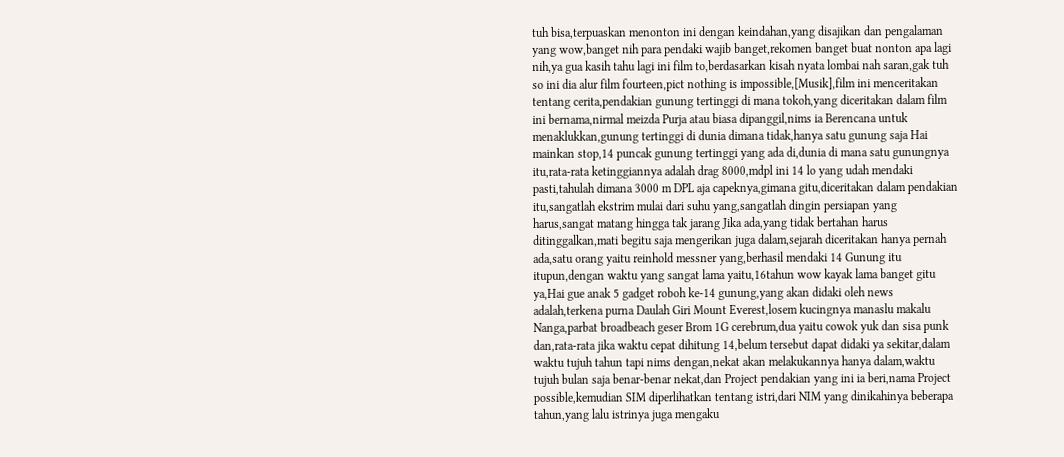tuh bisa,terpuaskan menonton ini dengan keindahan,yang disajikan dan pengalaman yang wow,banget nih para pendaki wajib banget,rekomen banget buat nonton apa lagi nih,ya gua kasih tahu lagi ini film to,berdasarkan kisah nyata lombai nah saran,gak tuh so ini dia alur film fourteen,pict nothing is impossible,[Musik],film ini menceritakan tentang cerita,pendakian gunung tertinggi di mana tokoh,yang diceritakan dalam film ini bernama,nirmal meizda Purja atau biasa dipanggil,nims ia Berencana untuk menaklukkan,gunung tertinggi di dunia dimana tidak,hanya satu gunung saja Hai mainkan stop,14 puncak gunung tertinggi yang ada di,dunia di mana satu gunungnya itu,rata-rata ketinggiannya adalah drag 8000,mdpl ini 14 lo yang udah mendaki pasti,tahulah dimana 3000 m DPL aja capeknya,gimana gitu,diceritakan dalam pendakian itu,sangatlah ekstrim mulai dari suhu yang,sangatlah dingin persiapan yang harus,sangat matang hingga tak jarang Jika ada,yang tidak bertahan harus ditinggalkan,mati begitu saja mengerikan juga dalam,sejarah diceritakan hanya pernah ada,satu orang yaitu reinhold messner yang,berhasil mendaki 14 Gunung itu itupun,dengan waktu yang sangat lama yaitu,16tahun wow kayak lama banget gitu ya,Hai gue anak 5 gadget roboh ke-14 gunung,yang akan didaki oleh news adalah,terkena purna Daulah Giri Mount Everest,losem kucingnya manaslu makalu Nanga,parbat broadbeach geser Brom 1G cerebrum,dua yaitu cowok yuk dan sisa punk dan,rata-rata jika waktu cepat dihitung 14,belum tersebut dapat didaki ya sekitar,dalam waktu tujuh tahun tapi nims dengan,nekat akan melakukannya hanya dalam,waktu tujuh bulan saja benar-benar nekat,dan Project pendakian yang ini ia beri,nama Project possible,kemudian SIM diperlihatkan tentang istri,dari NIM yang dinikahinya beberapa tahun,yang lalu istrinya juga mengaku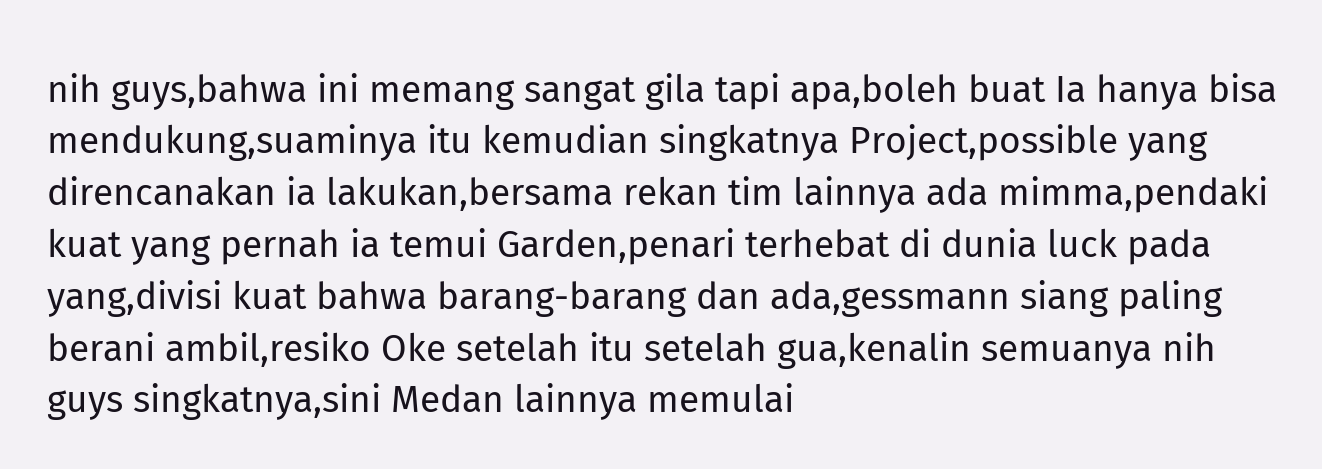nih guys,bahwa ini memang sangat gila tapi apa,boleh buat Ia hanya bisa mendukung,suaminya itu kemudian singkatnya Project,possible yang direncanakan ia lakukan,bersama rekan tim lainnya ada mimma,pendaki kuat yang pernah ia temui Garden,penari terhebat di dunia luck pada yang,divisi kuat bahwa barang-barang dan ada,gessmann siang paling berani ambil,resiko Oke setelah itu setelah gua,kenalin semuanya nih guys singkatnya,sini Medan lainnya memulai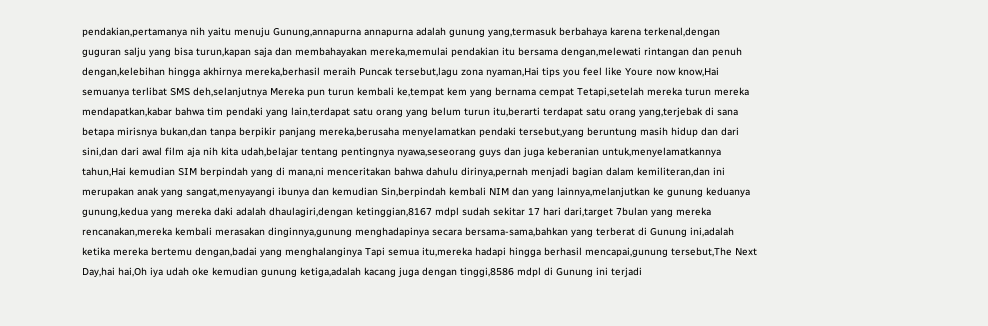pendakian,pertamanya nih yaitu menuju Gunung,annapurna annapurna adalah gunung yang,termasuk berbahaya karena terkenal,dengan guguran salju yang bisa turun,kapan saja dan membahayakan mereka,memulai pendakian itu bersama dengan,melewati rintangan dan penuh dengan,kelebihan hingga akhirnya mereka,berhasil meraih Puncak tersebut,lagu zona nyaman,Hai tips you feel like Youre now know,Hai semuanya terlibat SMS deh,selanjutnya Mereka pun turun kembali ke,tempat kem yang bernama cempat Tetapi,setelah mereka turun mereka mendapatkan,kabar bahwa tim pendaki yang lain,terdapat satu orang yang belum turun itu,berarti terdapat satu orang yang,terjebak di sana betapa mirisnya bukan,dan tanpa berpikir panjang mereka,berusaha menyelamatkan pendaki tersebut,yang beruntung masih hidup dan dari sini,dan dari awal film aja nih kita udah,belajar tentang pentingnya nyawa,seseorang guys dan juga keberanian untuk,menyelamatkannya tahun,Hai kemudian SIM berpindah yang di mana,ni menceritakan bahwa dahulu dirinya,pernah menjadi bagian dalam kemiliteran,dan ini merupakan anak yang sangat,menyayangi ibunya dan kemudian Sin,berpindah kembali NIM dan yang lainnya,melanjutkan ke gunung keduanya gunung,kedua yang mereka daki adalah dhaulagiri,dengan ketinggian,8167 mdpl sudah sekitar 17 hari dari,target 7bulan yang mereka rencanakan,mereka kembali merasakan dinginnya,gunung menghadapinya secara bersama-sama,bahkan yang terberat di Gunung ini,adalah ketika mereka bertemu dengan,badai yang menghalanginya Tapi semua itu,mereka hadapi hingga berhasil mencapai,gunung tersebut,The Next Day,hai hai,Oh iya udah oke kemudian gunung ketiga,adalah kacang juga dengan tinggi,8586 mdpl di Gunung ini terjadi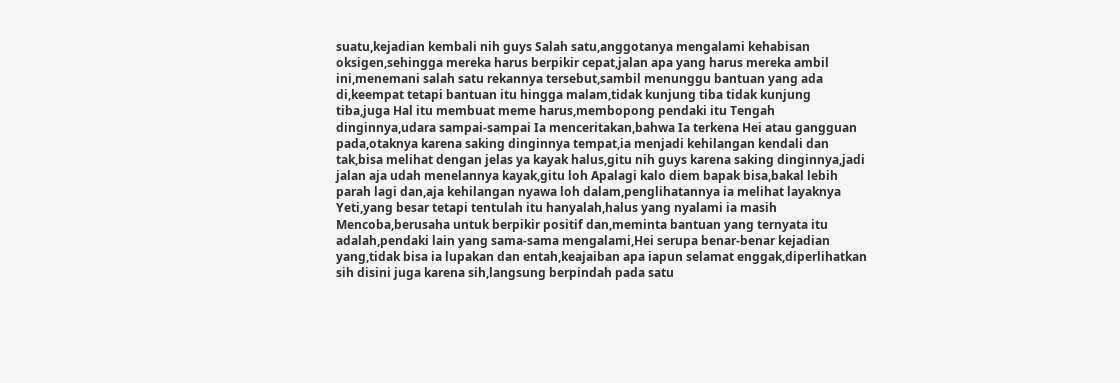suatu,kejadian kembali nih guys Salah satu,anggotanya mengalami kehabisan oksigen,sehingga mereka harus berpikir cepat,jalan apa yang harus mereka ambil ini,menemani salah satu rekannya tersebut,sambil menunggu bantuan yang ada di,keempat tetapi bantuan itu hingga malam,tidak kunjung tiba tidak kunjung tiba,juga Hal itu membuat meme harus,membopong pendaki itu Tengah dinginnya,udara sampai-sampai Ia menceritakan,bahwa Ia terkena Hei atau gangguan pada,otaknya karena saking dinginnya tempat,ia menjadi kehilangan kendali dan tak,bisa melihat dengan jelas ya kayak halus,gitu nih guys karena saking dinginnya,jadi jalan aja udah menelannya kayak,gitu loh Apalagi kalo diem bapak bisa,bakal lebih parah lagi dan,aja kehilangan nyawa loh dalam,penglihatannya ia melihat layaknya Yeti,yang besar tetapi tentulah itu hanyalah,halus yang nyalami ia masih Mencoba,berusaha untuk berpikir positif dan,meminta bantuan yang ternyata itu adalah,pendaki lain yang sama-sama mengalami,Hei serupa benar-benar kejadian yang,tidak bisa ia lupakan dan entah,keajaiban apa iapun selamat enggak,diperlihatkan sih disini juga karena sih,langsung berpindah pada satu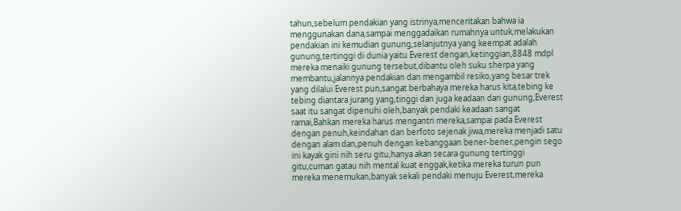tahun,sebelum pendakian yang istrinya,menceritakan bahwa ia menggunakan dana,sampai menggadaikan rumahnya untuk,melakukan pendakian ini kemudian gunung,selanjutnya yang keempat adalah gunung,tertinggi di dunia yaitu Everest dengan,ketinggian,8848 mdpl mereka menaiki gunung tersebut,dibantu oleh suku sherpa yang membantu,jalannya pendakian dan mengambil resiko,yang besar trek yang dilalui Everest pun,sangat berbahaya mereka harus kita,tebing ke tebing diantara jurang yang,tinggi dan juga keadaan dari gunung,Everest saat itu sangat dipenuhi oleh,banyak pendaki keadaan sangat ramai,Bahkan mereka harus mengantri mereka,sampai pada Everest dengan penuh,keindahan dan berfoto sejenak jiwa,mereka menjadi satu dengan alam dan,penuh dengan kebanggaan bener-bener,pengin sego ini kayak gini nih seru gitu,hanya akan secara gunung tertinggi gitu,cuman gatau nih mental kuat enggak,ketika mereka turun pun mereka menemukan,banyak sekali pendaki menuju Everest,mereka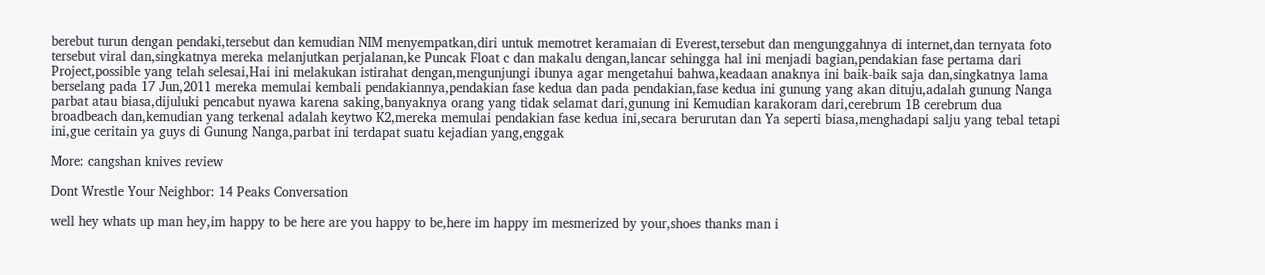berebut turun dengan pendaki,tersebut dan kemudian NIM menyempatkan,diri untuk memotret keramaian di Everest,tersebut dan mengunggahnya di internet,dan ternyata foto tersebut viral dan,singkatnya mereka melanjutkan perjalanan,ke Puncak Float c dan makalu dengan,lancar sehingga hal ini menjadi bagian,pendakian fase pertama dari Project,possible yang telah selesai,Hai ini melakukan istirahat dengan,mengunjungi ibunya agar mengetahui bahwa,keadaan anaknya ini baik-baik saja dan,singkatnya lama berselang pada 17 Jun,2011 mereka memulai kembali pendakiannya,pendakian fase kedua dan pada pendakian,fase kedua ini gunung yang akan dituju,adalah gunung Nanga parbat atau biasa,dijuluki pencabut nyawa karena saking,banyaknya orang yang tidak selamat dari,gunung ini Kemudian karakoram dari,cerebrum 1B cerebrum dua broadbeach dan,kemudian yang terkenal adalah keytwo K2,mereka memulai pendakian fase kedua ini,secara berurutan dan Ya seperti biasa,menghadapi salju yang tebal tetapi ini,gue ceritain ya guys di Gunung Nanga,parbat ini terdapat suatu kejadian yang,enggak

More: cangshan knives review

Dont Wrestle Your Neighbor: 14 Peaks Conversation

well hey whats up man hey,im happy to be here are you happy to be,here im happy im mesmerized by your,shoes thanks man i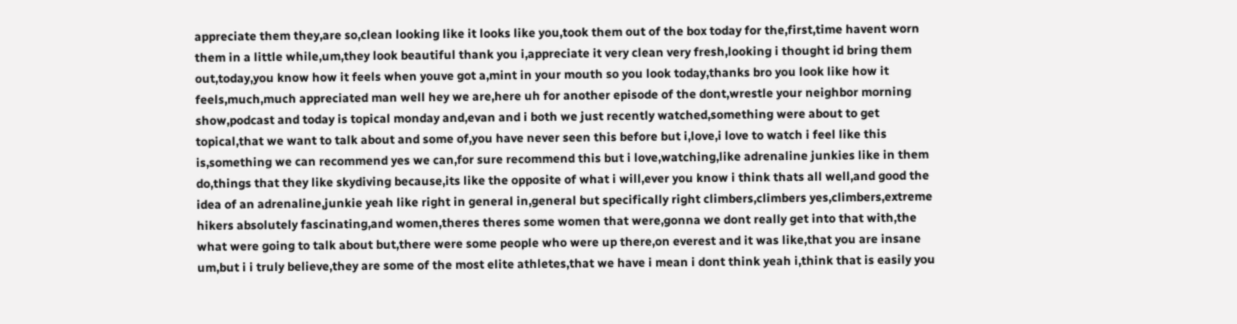appreciate them they,are so,clean looking like it looks like you,took them out of the box today for the,first,time havent worn them in a little while,um,they look beautiful thank you i,appreciate it very clean very fresh,looking i thought id bring them out,today,you know how it feels when youve got a,mint in your mouth so you look today,thanks bro you look like how it feels,much,much appreciated man well hey we are,here uh for another episode of the dont,wrestle your neighbor morning show,podcast and today is topical monday and,evan and i both we just recently watched,something were about to get topical,that we want to talk about and some of,you have never seen this before but i,love,i love to watch i feel like this is,something we can recommend yes we can,for sure recommend this but i love,watching,like adrenaline junkies like in them do,things that they like skydiving because,its like the opposite of what i will,ever you know i think thats all well,and good the idea of an adrenaline,junkie yeah like right in general in,general but specifically right climbers,climbers yes,climbers,extreme hikers absolutely fascinating,and women,theres theres some women that were,gonna we dont really get into that with,the what were going to talk about but,there were some people who were up there,on everest and it was like,that you are insane um,but i i truly believe,they are some of the most elite athletes,that we have i mean i dont think yeah i,think that is easily you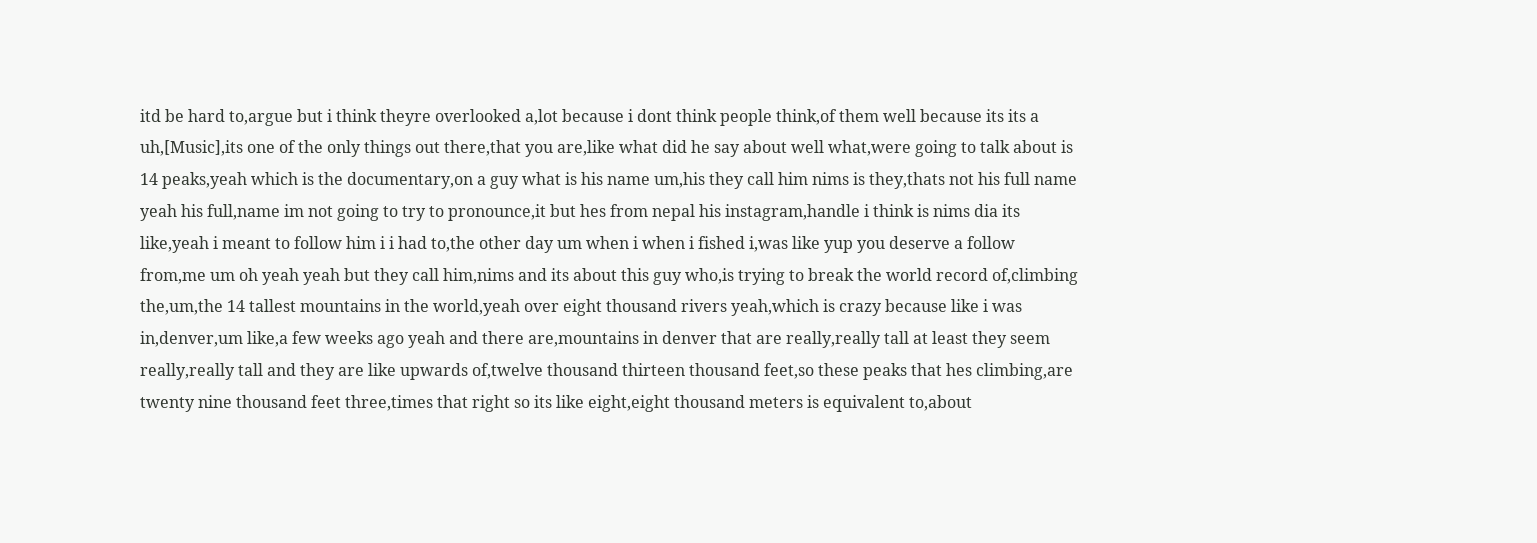itd be hard to,argue but i think theyre overlooked a,lot because i dont think people think,of them well because its its a uh,[Music],its one of the only things out there,that you are,like what did he say about well what,were going to talk about is 14 peaks,yeah which is the documentary,on a guy what is his name um,his they call him nims is they,thats not his full name yeah his full,name im not going to try to pronounce,it but hes from nepal his instagram,handle i think is nims dia its like,yeah i meant to follow him i i had to,the other day um when i when i fished i,was like yup you deserve a follow from,me um oh yeah yeah but they call him,nims and its about this guy who,is trying to break the world record of,climbing the,um,the 14 tallest mountains in the world,yeah over eight thousand rivers yeah,which is crazy because like i was in,denver,um like,a few weeks ago yeah and there are,mountains in denver that are really,really tall at least they seem really,really tall and they are like upwards of,twelve thousand thirteen thousand feet,so these peaks that hes climbing,are twenty nine thousand feet three,times that right so its like eight,eight thousand meters is equivalent to,about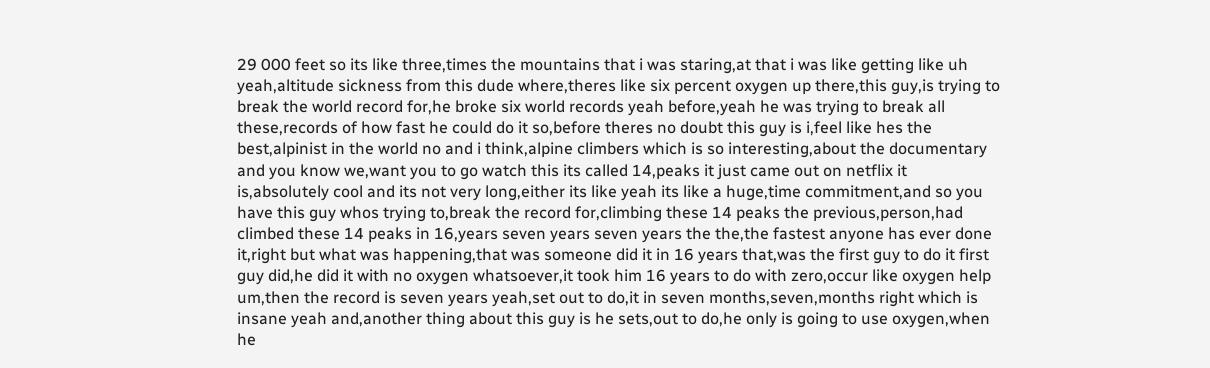29 000 feet so its like three,times the mountains that i was staring,at that i was like getting like uh yeah,altitude sickness from this dude where,theres like six percent oxygen up there,this guy,is trying to break the world record for,he broke six world records yeah before,yeah he was trying to break all these,records of how fast he could do it so,before theres no doubt this guy is i,feel like hes the best,alpinist in the world no and i think,alpine climbers which is so interesting,about the documentary and you know we,want you to go watch this its called 14,peaks it just came out on netflix it is,absolutely cool and its not very long,either its like yeah its like a huge,time commitment,and so you have this guy whos trying to,break the record for,climbing these 14 peaks the previous,person,had climbed these 14 peaks in 16,years seven years seven years the the,the fastest anyone has ever done it,right but what was happening,that was someone did it in 16 years that,was the first guy to do it first guy did,he did it with no oxygen whatsoever,it took him 16 years to do with zero,occur like oxygen help um,then the record is seven years yeah,set out to do,it in seven months,seven,months right which is insane yeah and,another thing about this guy is he sets,out to do,he only is going to use oxygen,when he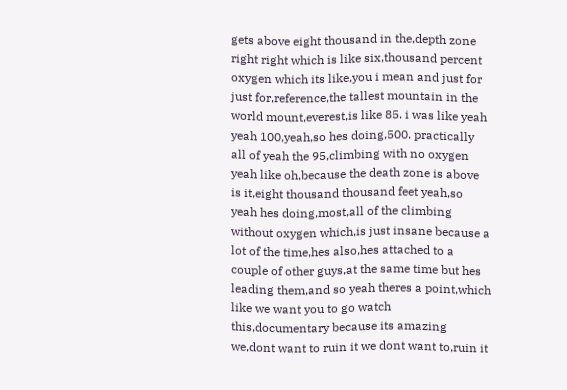gets above eight thousand in the,depth zone right right which is like six,thousand percent oxygen which its like,you i mean and just for just for,reference,the tallest mountain in the world mount,everest,is like 85. i was like yeah yeah 100,yeah,so hes doing,500. practically all of yeah the 95,climbing with no oxygen yeah like oh,because the death zone is above is it,eight thousand thousand feet yeah,so yeah hes doing,most,all of the climbing without oxygen which,is just insane because a lot of the time,hes also,hes attached to a couple of other guys,at the same time but hes leading them,and so yeah theres a point,which like we want you to go watch this,documentary because its amazing we,dont want to ruin it we dont want to,ruin it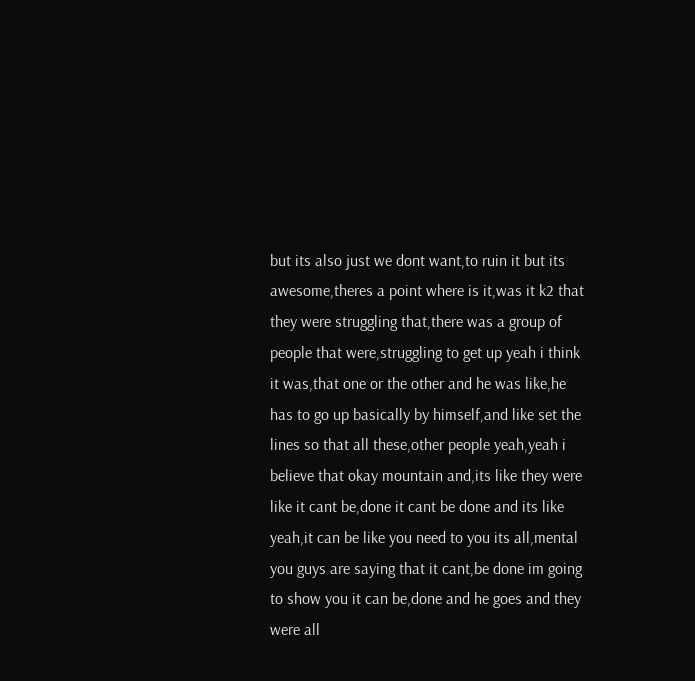but its also just we dont want,to ruin it but its awesome,theres a point where is it,was it k2 that they were struggling that,there was a group of people that were,struggling to get up yeah i think it was,that one or the other and he was like,he has to go up basically by himself,and like set the lines so that all these,other people yeah,yeah i believe that okay mountain and,its like they were like it cant be,done it cant be done and its like yeah,it can be like you need to you its all,mental you guys are saying that it cant,be done im going to show you it can be,done and he goes and they were all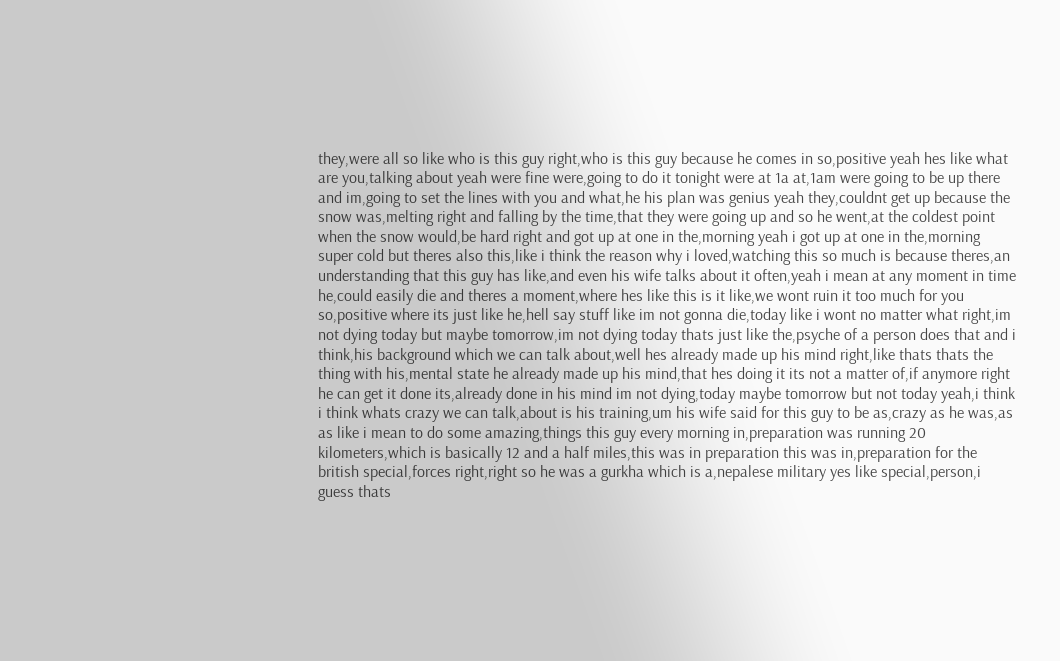they,were all so like who is this guy right,who is this guy because he comes in so,positive yeah hes like what are you,talking about yeah were fine were,going to do it tonight were at 1a at,1am were going to be up there and im,going to set the lines with you and what,he his plan was genius yeah they,couldnt get up because the snow was,melting right and falling by the time,that they were going up and so he went,at the coldest point when the snow would,be hard right and got up at one in the,morning yeah i got up at one in the,morning super cold but theres also this,like i think the reason why i loved,watching this so much is because theres,an understanding that this guy has like,and even his wife talks about it often,yeah i mean at any moment in time he,could easily die and theres a moment,where hes like this is it like,we wont ruin it too much for you so,positive where its just like he,hell say stuff like im not gonna die,today like i wont no matter what right,im not dying today but maybe tomorrow,im not dying today thats just like the,psyche of a person does that and i think,his background which we can talk about,well hes already made up his mind right,like thats thats the thing with his,mental state he already made up his mind,that hes doing it its not a matter of,if anymore right he can get it done its,already done in his mind im not dying,today maybe tomorrow but not today yeah,i think i think whats crazy we can talk,about is his training,um his wife said for this guy to be as,crazy as he was,as as like i mean to do some amazing,things this guy every morning in,preparation was running 20 kilometers,which is basically 12 and a half miles,this was in preparation this was in,preparation for the british special,forces right,right so he was a gurkha which is a,nepalese military yes like special,person,i guess thats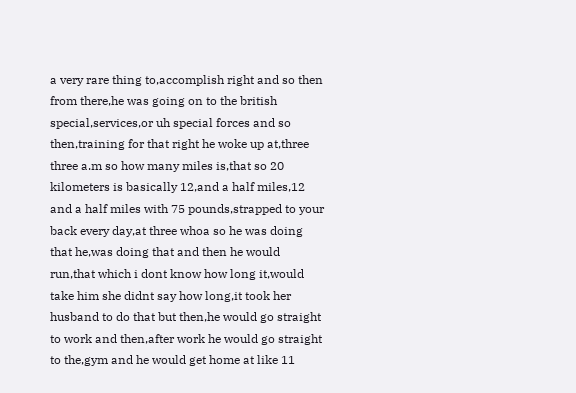a very rare thing to,accomplish right and so then from there,he was going on to the british special,services,or uh special forces and so then,training for that right he woke up at,three three a.m so how many miles is,that so 20 kilometers is basically 12,and a half miles,12 and a half miles with 75 pounds,strapped to your back every day,at three whoa so he was doing that he,was doing that and then he would run,that which i dont know how long it,would take him she didnt say how long,it took her husband to do that but then,he would go straight to work and then,after work he would go straight to the,gym and he would get home at like 11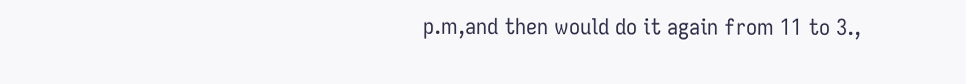p.m,and then would do it again from 11 to 3.,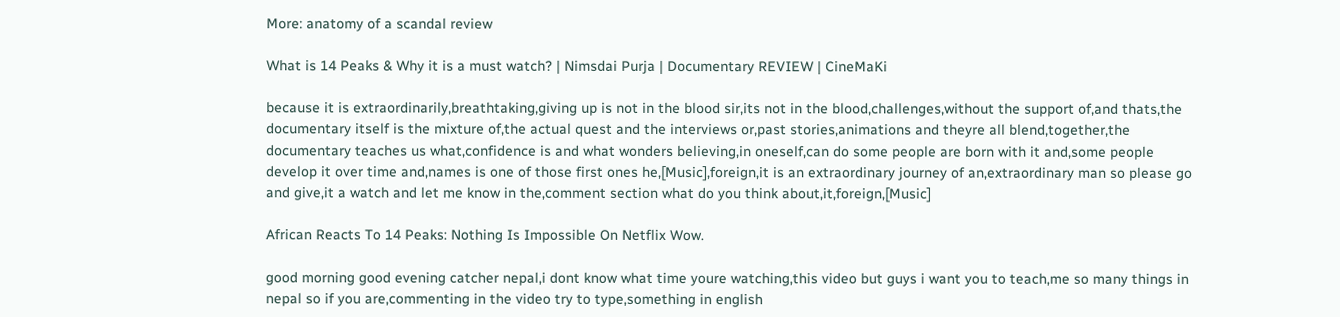More: anatomy of a scandal review

What is 14 Peaks & Why it is a must watch? | Nimsdai Purja | Documentary REVIEW | CineMaKi

because it is extraordinarily,breathtaking,giving up is not in the blood sir,its not in the blood,challenges,without the support of,and thats,the documentary itself is the mixture of,the actual quest and the interviews or,past stories,animations and theyre all blend,together,the documentary teaches us what,confidence is and what wonders believing,in oneself,can do some people are born with it and,some people develop it over time and,names is one of those first ones he,[Music],foreign,it is an extraordinary journey of an,extraordinary man so please go and give,it a watch and let me know in the,comment section what do you think about,it,foreign,[Music]

African Reacts To 14 Peaks: Nothing Is Impossible On Netflix Wow.

good morning good evening catcher nepal,i dont know what time youre watching,this video but guys i want you to teach,me so many things in nepal so if you are,commenting in the video try to type,something in english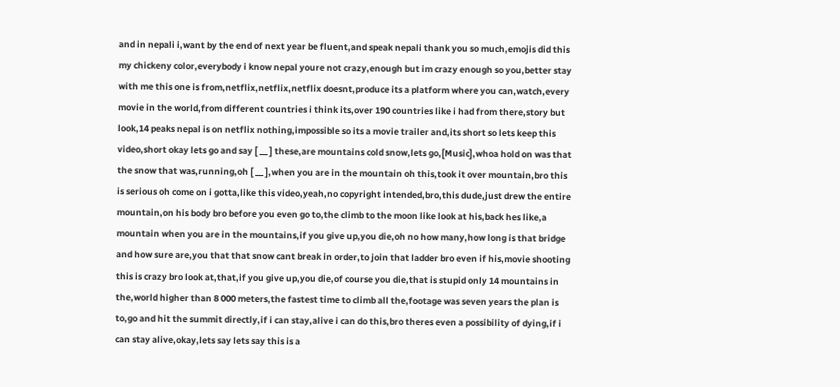and in nepali i,want by the end of next year be fluent,and speak nepali thank you so much,emojis did this my chickeny color,everybody i know nepal youre not crazy,enough but im crazy enough so you,better stay with me this one is from,netflix,netflix,netflix doesnt,produce its a platform where you can,watch,every movie in the world,from different countries i think its,over 190 countries like i had from there,story but look,14 peaks nepal is on netflix nothing,impossible so its a movie trailer and,its short so lets keep this video,short okay lets go and say [ __ ] these,are mountains cold snow,lets go,[Music],whoa hold on was that the snow that was,running,oh [ __ ],when you are in the mountain oh this,took it over mountain,bro this is serious oh come on i gotta,like this video,yeah,no copyright intended,bro,this dude,just drew the entire mountain,on his body bro before you even go to,the climb to the moon like look at his,back hes like,a mountain when you are in the mountains,if you give up,you die,oh no how many,how long is that bridge and how sure are,you that that snow cant break in order,to join that ladder bro even if his,movie shooting this is crazy bro look at,that,if you give up,you die,of course you die,that is stupid only 14 mountains in the,world higher than 8 000 meters,the fastest time to climb all the,footage was seven years the plan is to,go and hit the summit directly,if i can stay,alive i can do this,bro theres even a possibility of dying,if i can stay alive,okay,lets say lets say this is a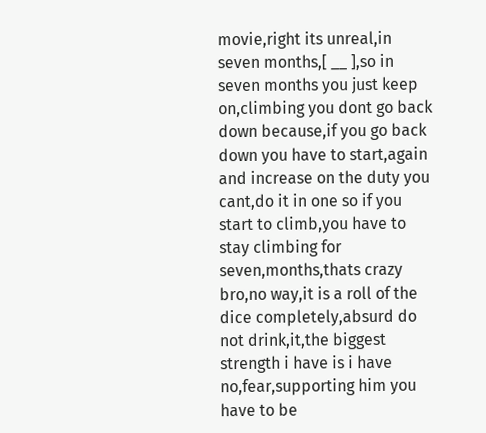movie,right its unreal,in seven months,[ __ ],so in seven months you just keep on,climbing you dont go back down because,if you go back down you have to start,again and increase on the duty you cant,do it in one so if you start to climb,you have to stay climbing for seven,months,thats crazy bro,no way,it is a roll of the dice completely,absurd do not drink,it,the biggest strength i have is i have no,fear,supporting him you have to be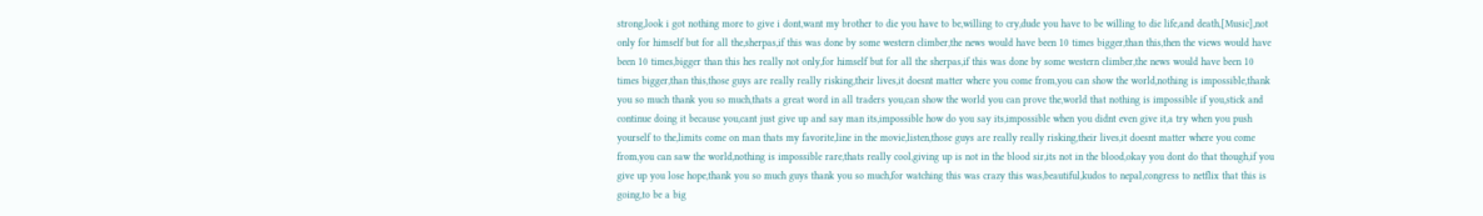strong,look i got nothing more to give i dont,want my brother to die you have to be,willing to cry,dude you have to be willing to die life,and death,[Music],not only for himself but for all the,sherpas,if this was done by some western climber,the news would have been 10 times bigger,than this,then the views would have been 10 times,bigger than this hes really not only,for himself but for all the sherpas,if this was done by some western climber,the news would have been 10 times bigger,than this,those guys are really really risking,their lives,it doesnt matter where you come from,you can show the world,nothing is impossible,thank you so much thank you so much,thats a great word in all traders you,can show the world you can prove the,world that nothing is impossible if you,stick and continue doing it because you,cant just give up and say man its,impossible how do you say its,impossible when you didnt even give it,a try when you push yourself to the,limits come on man thats my favorite,line in the movie,listen,those guys are really really risking,their lives,it doesnt matter where you come from,you can saw the world,nothing is impossible rare,thats really cool,giving up is not in the blood sir,its not in the blood,okay you dont do that though,if you give up you lose hope,thank you so much guys thank you so much,for watching this was crazy this was,beautiful,kudos to nepal,congress to netflix that this is going,to be a big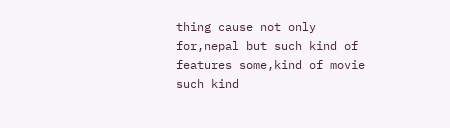thing cause not only for,nepal but such kind of features some,kind of movie such kind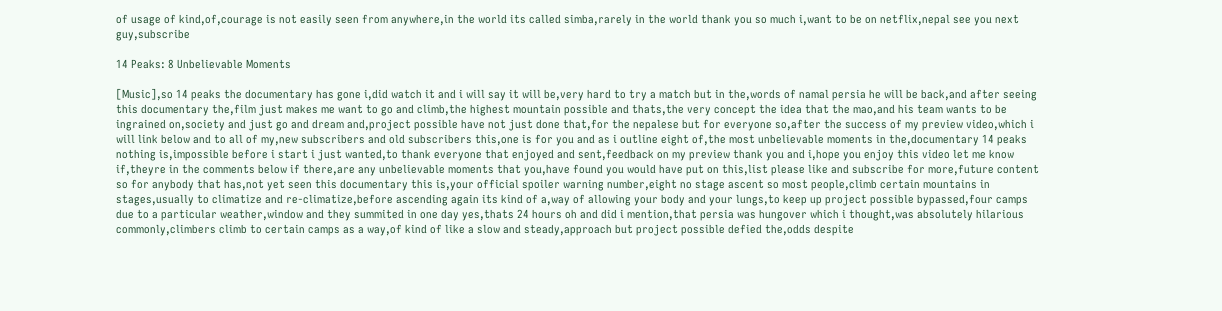of usage of kind,of,courage is not easily seen from anywhere,in the world its called simba,rarely in the world thank you so much i,want to be on netflix,nepal see you next guy,subscribe

14 Peaks: 8 Unbelievable Moments

[Music],so 14 peaks the documentary has gone i,did watch it and i will say it will be,very hard to try a match but in the,words of namal persia he will be back,and after seeing this documentary the,film just makes me want to go and climb,the highest mountain possible and thats,the very concept the idea that the mao,and his team wants to be ingrained on,society and just go and dream and,project possible have not just done that,for the nepalese but for everyone so,after the success of my preview video,which i will link below and to all of my,new subscribers and old subscribers this,one is for you and as i outline eight of,the most unbelievable moments in the,documentary 14 peaks nothing is,impossible before i start i just wanted,to thank everyone that enjoyed and sent,feedback on my preview thank you and i,hope you enjoy this video let me know if,theyre in the comments below if there,are any unbelievable moments that you,have found you would have put on this,list please like and subscribe for more,future content so for anybody that has,not yet seen this documentary this is,your official spoiler warning number,eight no stage ascent so most people,climb certain mountains in stages,usually to climatize and re-climatize,before ascending again its kind of a,way of allowing your body and your lungs,to keep up project possible bypassed,four camps due to a particular weather,window and they summited in one day yes,thats 24 hours oh and did i mention,that persia was hungover which i thought,was absolutely hilarious commonly,climbers climb to certain camps as a way,of kind of like a slow and steady,approach but project possible defied the,odds despite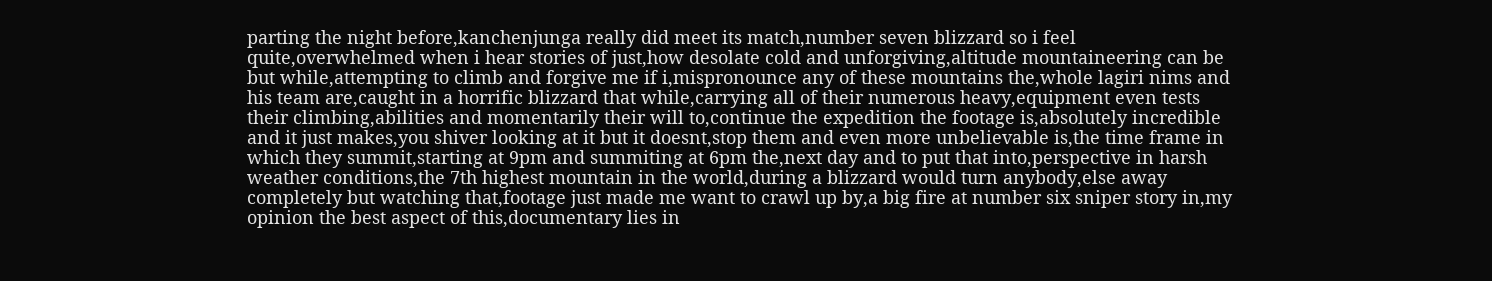parting the night before,kanchenjunga really did meet its match,number seven blizzard so i feel quite,overwhelmed when i hear stories of just,how desolate cold and unforgiving,altitude mountaineering can be but while,attempting to climb and forgive me if i,mispronounce any of these mountains the,whole lagiri nims and his team are,caught in a horrific blizzard that while,carrying all of their numerous heavy,equipment even tests their climbing,abilities and momentarily their will to,continue the expedition the footage is,absolutely incredible and it just makes,you shiver looking at it but it doesnt,stop them and even more unbelievable is,the time frame in which they summit,starting at 9pm and summiting at 6pm the,next day and to put that into,perspective in harsh weather conditions,the 7th highest mountain in the world,during a blizzard would turn anybody,else away completely but watching that,footage just made me want to crawl up by,a big fire at number six sniper story in,my opinion the best aspect of this,documentary lies in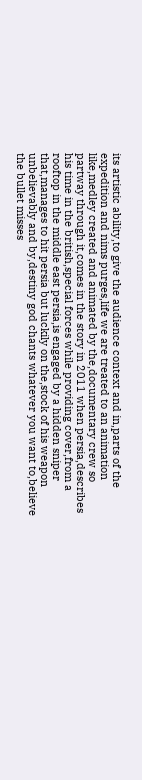its artistic ability,to give the audience context and in,parts of the expedition and nims purges,life we are treated to an animation like,medley created and animated by the,documentary crew so partway through it,comes in the story in 2011 when persia,describes his time in the british,special forces while providing cover,from a rooftop in the middle east persia,is engaged by a hidden sniper that,manages to hit persia but luckily on the,stock of his weapon unbelievably and by,destiny god chants whatever you want to,believe the bullet misses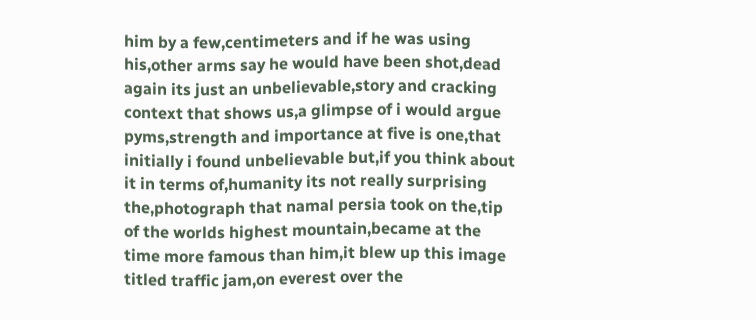him by a few,centimeters and if he was using his,other arms say he would have been shot,dead again its just an unbelievable,story and cracking context that shows us,a glimpse of i would argue pyms,strength and importance at five is one,that initially i found unbelievable but,if you think about it in terms of,humanity its not really surprising the,photograph that namal persia took on the,tip of the worlds highest mountain,became at the time more famous than him,it blew up this image titled traffic jam,on everest over the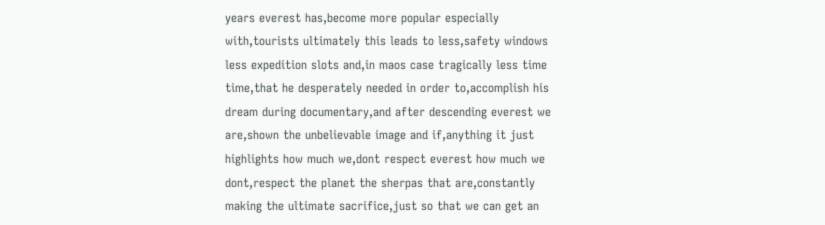years everest has,become more popular especially with,tourists ultimately this leads to less,safety windows less expedition slots and,in maos case tragically less time time,that he desperately needed in order to,accomplish his dream during documentary,and after descending everest we are,shown the unbelievable image and if,anything it just highlights how much we,dont respect everest how much we dont,respect the planet the sherpas that are,constantly making the ultimate sacrifice,just so that we can get an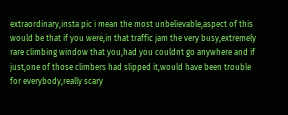extraordinary,insta pic i mean the most unbelievable,aspect of this would be that if you were,in that traffic jam the very busy,extremely rare climbing window that you,had you couldnt go anywhere and if just,one of those climbers had slipped it,would have been trouble for everybody,really scary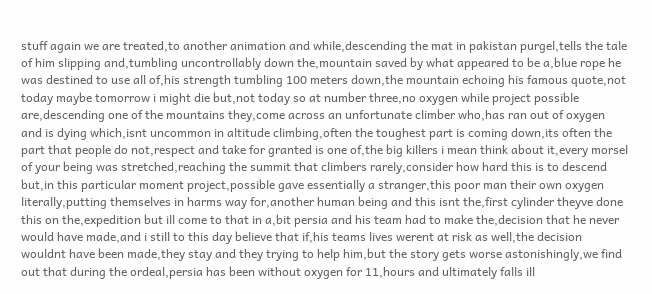stuff again we are treated,to another animation and while,descending the mat in pakistan purgel,tells the tale of him slipping and,tumbling uncontrollably down the,mountain saved by what appeared to be a,blue rope he was destined to use all of,his strength tumbling 100 meters down,the mountain echoing his famous quote,not today maybe tomorrow i might die but,not today so at number three,no oxygen while project possible are,descending one of the mountains they,come across an unfortunate climber who,has ran out of oxygen and is dying which,isnt uncommon in altitude climbing,often the toughest part is coming down,its often the part that people do not,respect and take for granted is one of,the big killers i mean think about it,every morsel of your being was stretched,reaching the summit that climbers rarely,consider how hard this is to descend but,in this particular moment project,possible gave essentially a stranger,this poor man their own oxygen literally,putting themselves in harms way for,another human being and this isnt the,first cylinder theyve done this on the,expedition but ill come to that in a,bit persia and his team had to make the,decision that he never would have made,and i still to this day believe that if,his teams lives werent at risk as well,the decision wouldnt have been made,they stay and they trying to help him,but the story gets worse astonishingly,we find out that during the ordeal,persia has been without oxygen for 11,hours and ultimately falls ill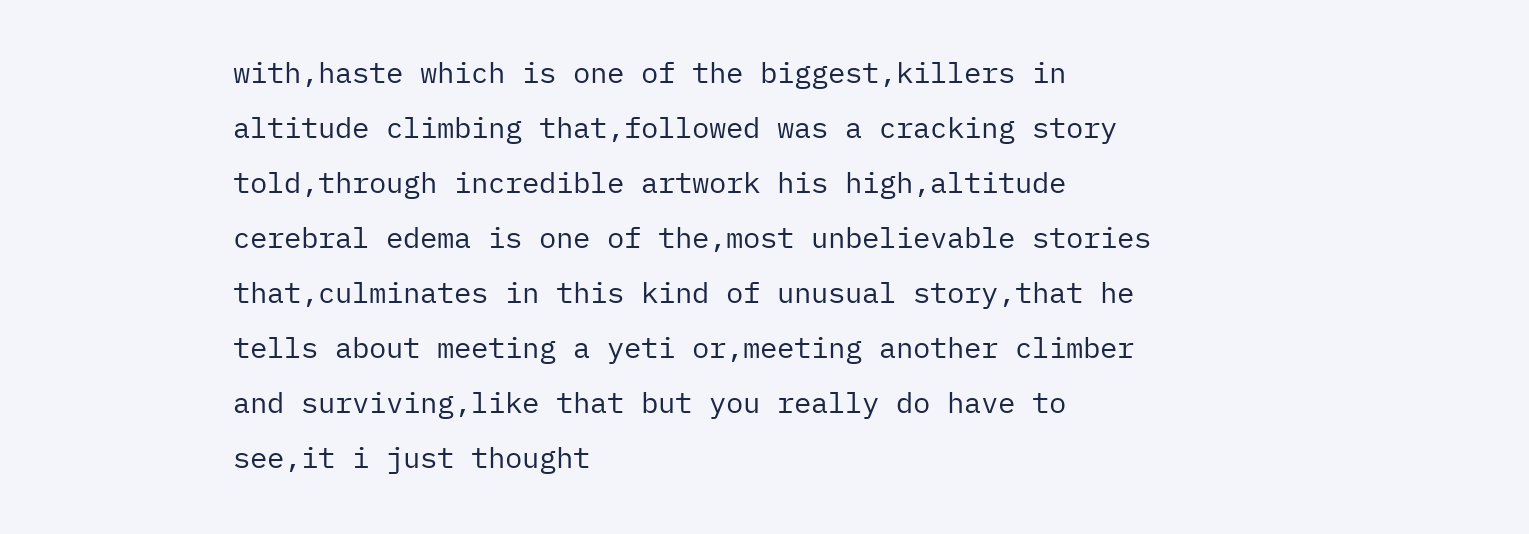with,haste which is one of the biggest,killers in altitude climbing that,followed was a cracking story told,through incredible artwork his high,altitude cerebral edema is one of the,most unbelievable stories that,culminates in this kind of unusual story,that he tells about meeting a yeti or,meeting another climber and surviving,like that but you really do have to see,it i just thought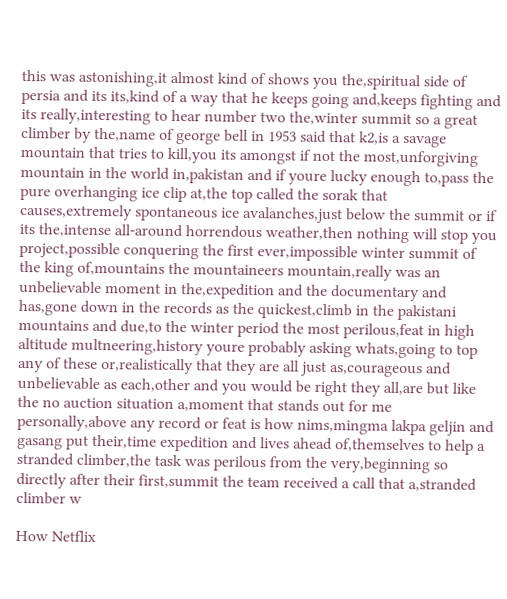this was astonishing,it almost kind of shows you the,spiritual side of persia and its its,kind of a way that he keeps going and,keeps fighting and its really,interesting to hear number two the,winter summit so a great climber by the,name of george bell in 1953 said that k2,is a savage mountain that tries to kill,you its amongst if not the most,unforgiving mountain in the world in,pakistan and if youre lucky enough to,pass the pure overhanging ice clip at,the top called the sorak that causes,extremely spontaneous ice avalanches,just below the summit or if its the,intense all-around horrendous weather,then nothing will stop you project,possible conquering the first ever,impossible winter summit of the king of,mountains the mountaineers mountain,really was an unbelievable moment in the,expedition and the documentary and has,gone down in the records as the quickest,climb in the pakistani mountains and due,to the winter period the most perilous,feat in high altitude multneering,history youre probably asking whats,going to top any of these or,realistically that they are all just as,courageous and unbelievable as each,other and you would be right they all,are but like the no auction situation a,moment that stands out for me personally,above any record or feat is how nims,mingma lakpa geljin and gasang put their,time expedition and lives ahead of,themselves to help a stranded climber,the task was perilous from the very,beginning so directly after their first,summit the team received a call that a,stranded climber w

How Netflix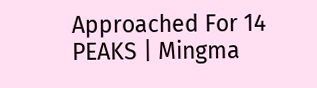Approached For 14 PEAKS | Mingma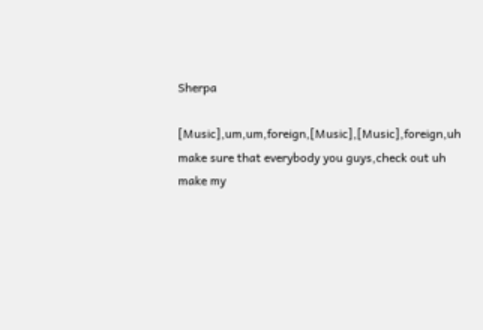Sherpa

[Music],um,um,foreign,[Music],[Music],foreign,uh make sure that everybody you guys,check out uh make my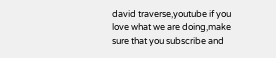david traverse,youtube if you love what we are doing,make sure that you subscribe and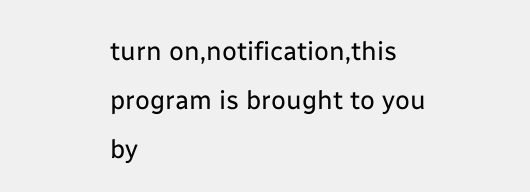turn on,notification,this program is brought to you by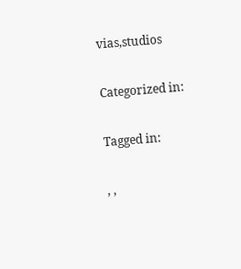vias,studios

Categorized in:

Tagged in:

, ,